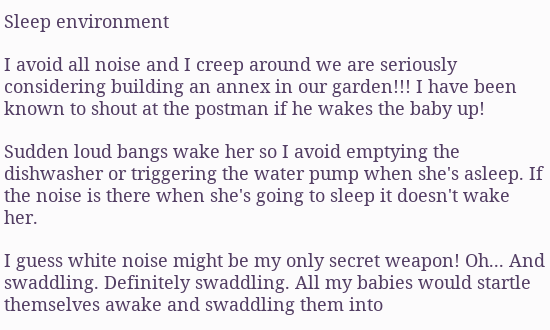Sleep environment

I avoid all noise and I creep around we are seriously considering building an annex in our garden!!! I have been known to shout at the postman if he wakes the baby up!

Sudden loud bangs wake her so I avoid emptying the dishwasher or triggering the water pump when she's asleep. If the noise is there when she's going to sleep it doesn't wake her.

I guess white noise might be my only secret weapon! Oh... And swaddling. Definitely swaddling. All my babies would startle themselves awake and swaddling them into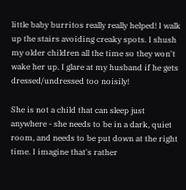little baby burritos really really helped! I walk up the stairs avoiding creaky spots. I shush my older children all the time so they won't wake her up. I glare at my husband if he gets dressed/undressed too noisily!

She is not a child that can sleep just anywhere - she needs to be in a dark, quiet room, and needs to be put down at the right time. I imagine that's rather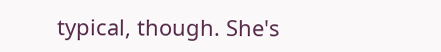typical, though. She's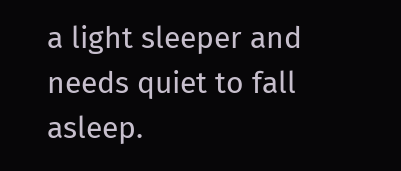a light sleeper and needs quiet to fall asleep.